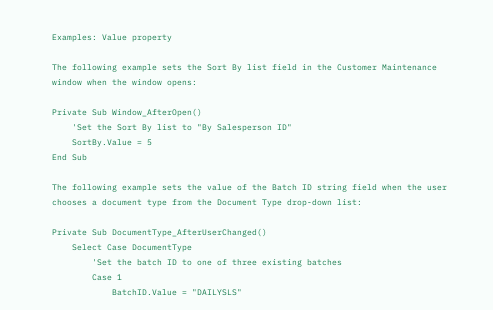Examples: Value property

The following example sets the Sort By list field in the Customer Maintenance window when the window opens:

Private Sub Window_AfterOpen()
    'Set the Sort By list to "By Salesperson ID"
    SortBy.Value = 5
End Sub

The following example sets the value of the Batch ID string field when the user chooses a document type from the Document Type drop-down list:

Private Sub DocumentType_AfterUserChanged()
    Select Case DocumentType
        'Set the batch ID to one of three existing batches
        Case 1
            BatchID.Value = "DAILYSLS"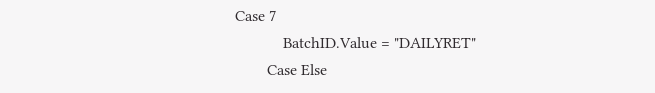Case 7
            BatchID.Value = "DAILYRET"
        Case Else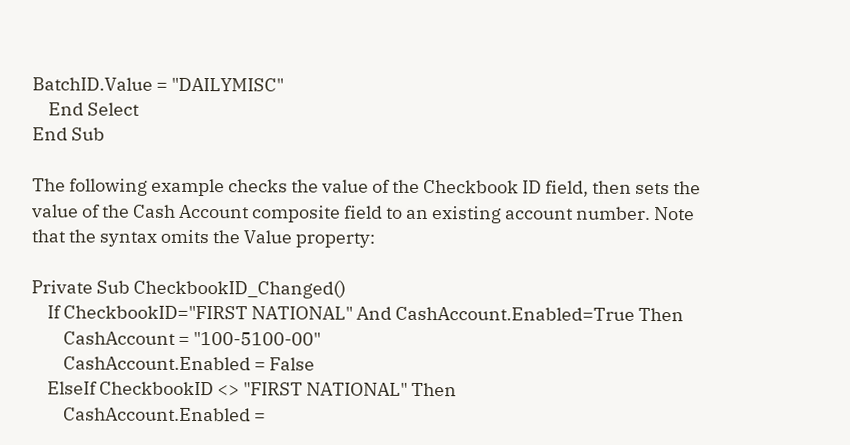BatchID.Value = "DAILYMISC"
    End Select
End Sub

The following example checks the value of the Checkbook ID field, then sets the value of the Cash Account composite field to an existing account number. Note that the syntax omits the Value property:

Private Sub CheckbookID_Changed()
    If CheckbookID="FIRST NATIONAL" And CashAccount.Enabled=True Then
        CashAccount = "100-5100-00"
        CashAccount.Enabled = False
    ElseIf CheckbookID <> "FIRST NATIONAL" Then
        CashAccount.Enabled =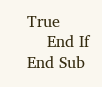True
    End If
End Sub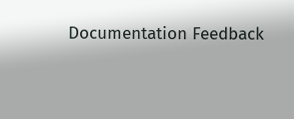Documentation Feedback